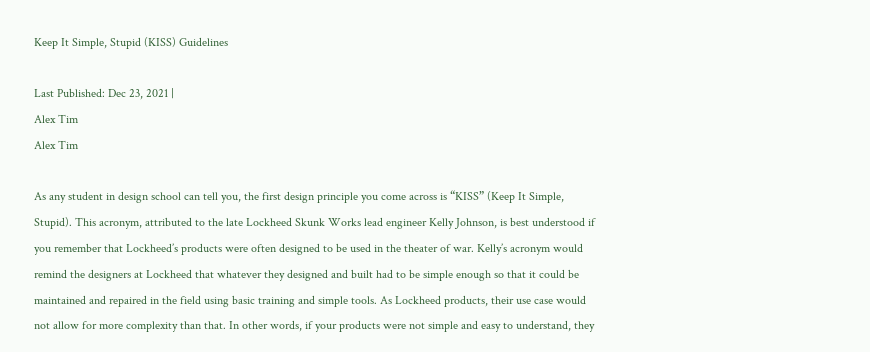Keep It Simple, Stupid (KISS) Guidelines

Last Published: Dec 23, 2021 |
Alex Tim
Alex Tim

As any student in design school can tell you, the first design principle you come across is “KISS” (Keep It Simple, Stupid). This acronym, attributed to the late Lockheed Skunk Works lead engineer Kelly Johnson, is best understood if you remember that Lockheed’s products were often designed to be used in the theater of war. Kelly’s acronym would remind the designers at Lockheed that whatever they designed and built had to be simple enough so that it could be maintained and repaired in the field using basic training and simple tools. As Lockheed products, their use case would not allow for more complexity than that. In other words, if your products were not simple and easy to understand, they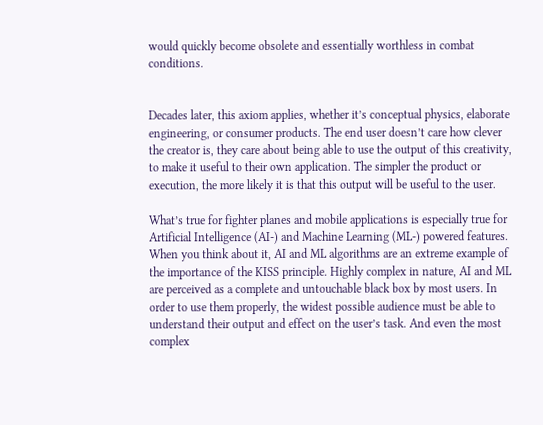would quickly become obsolete and essentially worthless in combat conditions.


Decades later, this axiom applies, whether it’s conceptual physics, elaborate engineering, or consumer products. The end user doesn’t care how clever the creator is, they care about being able to use the output of this creativity, to make it useful to their own application. The simpler the product or execution, the more likely it is that this output will be useful to the user.

What’s true for fighter planes and mobile applications is especially true for Artificial Intelligence (AI-) and Machine Learning (ML-) powered features. When you think about it, AI and ML algorithms are an extreme example of the importance of the KISS principle. Highly complex in nature, AI and ML are perceived as a complete and untouchable black box by most users. In order to use them properly, the widest possible audience must be able to understand their output and effect on the user’s task. And even the most complex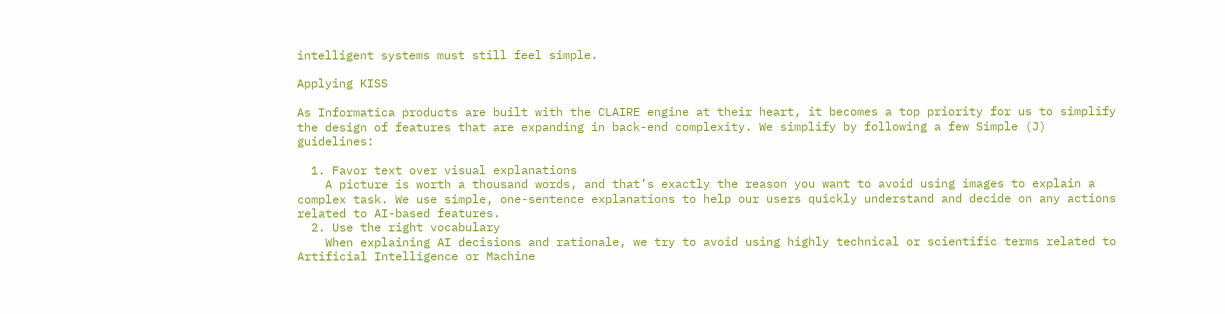intelligent systems must still feel simple.

Applying KISS

As Informatica products are built with the CLAIRE engine at their heart, it becomes a top priority for us to simplify the design of features that are expanding in back-end complexity. We simplify by following a few Simple (J) guidelines:

  1. Favor text over visual explanations
    A picture is worth a thousand words, and that’s exactly the reason you want to avoid using images to explain a complex task. We use simple, one-sentence explanations to help our users quickly understand and decide on any actions related to AI-based features.
  2. Use the right vocabulary
    When explaining AI decisions and rationale, we try to avoid using highly technical or scientific terms related to Artificial Intelligence or Machine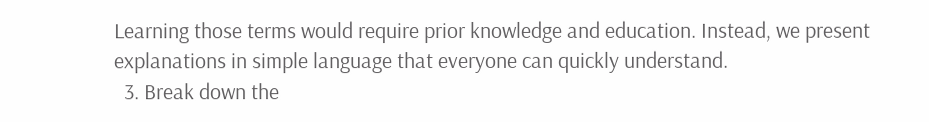Learning those terms would require prior knowledge and education. Instead, we present explanations in simple language that everyone can quickly understand.
  3. Break down the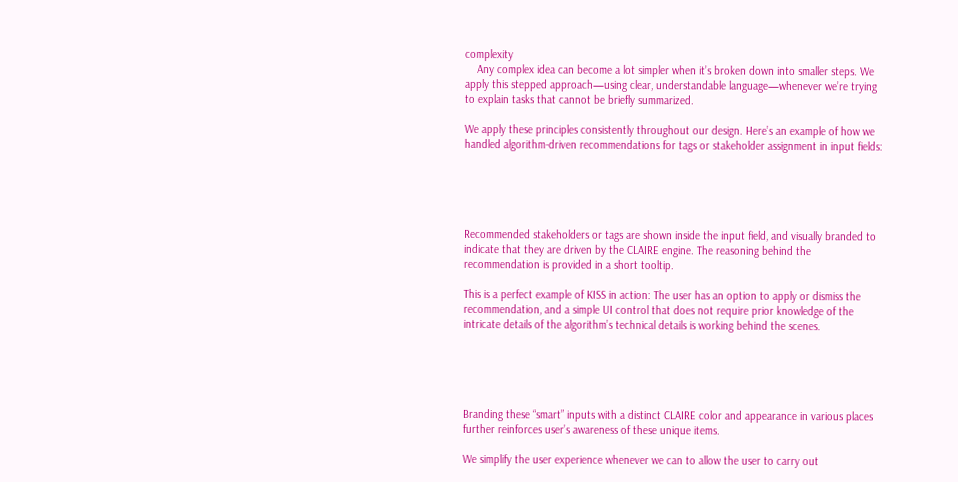complexity
    Any complex idea can become a lot simpler when it’s broken down into smaller steps. We apply this stepped approach—using clear, understandable language—whenever we’re trying to explain tasks that cannot be briefly summarized.

We apply these principles consistently throughout our design. Here’s an example of how we handled algorithm-driven recommendations for tags or stakeholder assignment in input fields:





Recommended stakeholders or tags are shown inside the input field, and visually branded to indicate that they are driven by the CLAIRE engine. The reasoning behind the recommendation is provided in a short tooltip.

This is a perfect example of KISS in action: The user has an option to apply or dismiss the recommendation, and a simple UI control that does not require prior knowledge of the intricate details of the algorithm’s technical details is working behind the scenes.





Branding these “smart” inputs with a distinct CLAIRE color and appearance in various places further reinforces user’s awareness of these unique items.

We simplify the user experience whenever we can to allow the user to carry out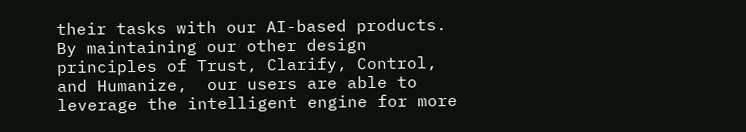their tasks with our AI-based products. By maintaining our other design principles of Trust, Clarify, Control, and Humanize,  our users are able to leverage the intelligent engine for more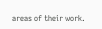areas of their work.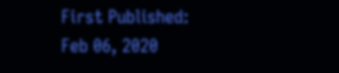First Published: Feb 06, 2020